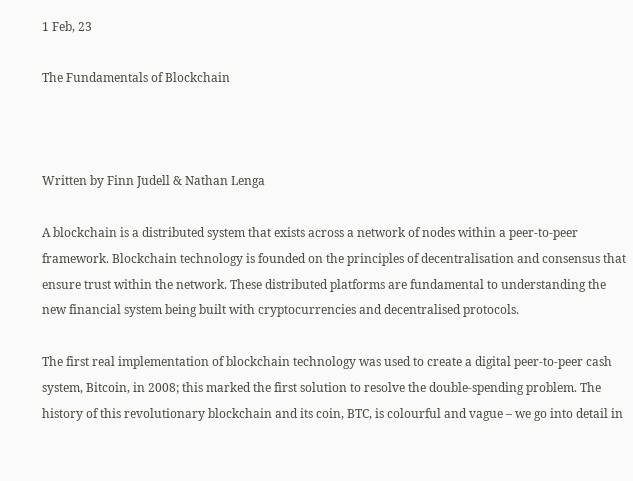1 Feb, 23

The Fundamentals of Blockchain



Written by Finn Judell & Nathan Lenga

A blockchain is a distributed system that exists across a network of nodes within a peer-to-peer framework. Blockchain technology is founded on the principles of decentralisation and consensus that ensure trust within the network. These distributed platforms are fundamental to understanding the new financial system being built with cryptocurrencies and decentralised protocols.

The first real implementation of blockchain technology was used to create a digital peer-to-peer cash system, Bitcoin, in 2008; this marked the first solution to resolve the double-spending problem. The history of this revolutionary blockchain and its coin, BTC, is colourful and vague – we go into detail in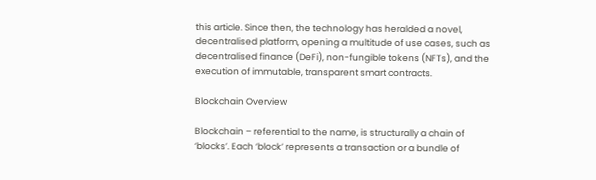this article. Since then, the technology has heralded a novel, decentralised platform, opening a multitude of use cases, such as decentralised finance (DeFi), non-fungible tokens (NFTs), and the execution of immutable, transparent smart contracts.

Blockchain Overview

Blockchain – referential to the name, is structurally a chain of ‘blocks’. Each ‘block’ represents a transaction or a bundle of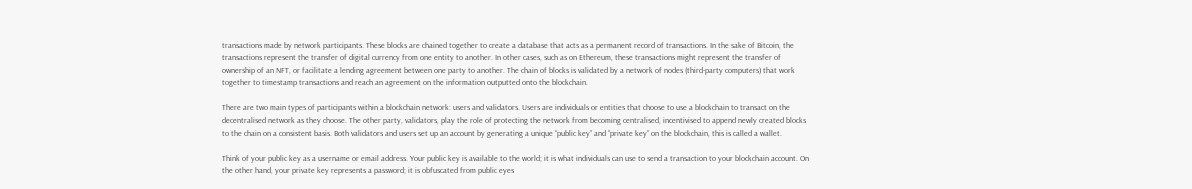transactions made by network participants. These blocks are chained together to create a database that acts as a permanent record of transactions. In the sake of Bitcoin, the transactions represent the transfer of digital currency from one entity to another. In other cases, such as on Ethereum, these transactions might represent the transfer of ownership of an NFT, or facilitate a lending agreement between one party to another. The chain of blocks is validated by a network of nodes (third-party computers) that work together to timestamp transactions and reach an agreement on the information outputted onto the blockchain.

There are two main types of participants within a blockchain network: users and validators. Users are individuals or entities that choose to use a blockchain to transact on the decentralised network as they choose. The other party, validators, play the role of protecting the network from becoming centralised, incentivised to append newly created blocks to the chain on a consistent basis. Both validators and users set up an account by generating a unique “public key” and “private key” on the blockchain, this is called a wallet.

Think of your public key as a username or email address. Your public key is available to the world; it is what individuals can use to send a transaction to your blockchain account. On the other hand, your private key represents a password; it is obfuscated from public eyes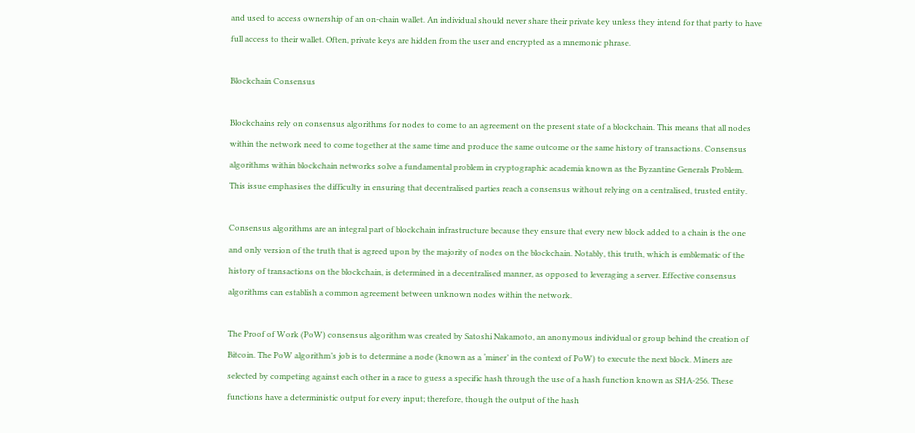and used to access ownership of an on-chain wallet. An individual should never share their private key unless they intend for that party to have full access to their wallet. Often, private keys are hidden from the user and encrypted as a mnemonic phrase.

Blockchain Consensus

Blockchains rely on consensus algorithms for nodes to come to an agreement on the present state of a blockchain. This means that all nodes within the network need to come together at the same time and produce the same outcome or the same history of transactions. Consensus algorithms within blockchain networks solve a fundamental problem in cryptographic academia known as the Byzantine Generals Problem. This issue emphasises the difficulty in ensuring that decentralised parties reach a consensus without relying on a centralised, trusted entity.

Consensus algorithms are an integral part of blockchain infrastructure because they ensure that every new block added to a chain is the one and only version of the truth that is agreed upon by the majority of nodes on the blockchain. Notably, this truth, which is emblematic of the history of transactions on the blockchain, is determined in a decentralised manner, as opposed to leveraging a server. Effective consensus algorithms can establish a common agreement between unknown nodes within the network.

The Proof of Work (PoW) consensus algorithm was created by Satoshi Nakamoto, an anonymous individual or group behind the creation of Bitcoin. The PoW algorithm’s job is to determine a node (known as a ‘miner’ in the context of PoW) to execute the next block. Miners are selected by competing against each other in a race to guess a specific hash through the use of a hash function known as SHA-256. These functions have a deterministic output for every input; therefore, though the output of the hash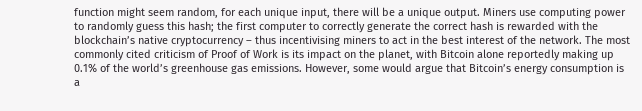function might seem random, for each unique input, there will be a unique output. Miners use computing power to randomly guess this hash; the first computer to correctly generate the correct hash is rewarded with the blockchain’s native cryptocurrency – thus incentivising miners to act in the best interest of the network. The most commonly cited criticism of Proof of Work is its impact on the planet, with Bitcoin alone reportedly making up 0.1% of the world’s greenhouse gas emissions. However, some would argue that Bitcoin’s energy consumption is a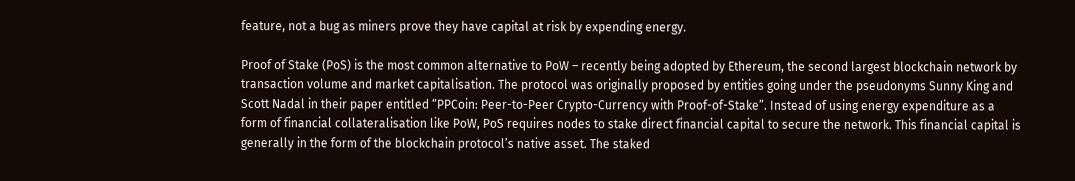feature, not a bug as miners prove they have capital at risk by expending energy.

Proof of Stake (PoS) is the most common alternative to PoW – recently being adopted by Ethereum, the second largest blockchain network by transaction volume and market capitalisation. The protocol was originally proposed by entities going under the pseudonyms Sunny King and Scott Nadal in their paper entitled “PPCoin: Peer-to-Peer Crypto-Currency with Proof-of-Stake”. Instead of using energy expenditure as a form of financial collateralisation like PoW, PoS requires nodes to stake direct financial capital to secure the network. This financial capital is generally in the form of the blockchain protocol’s native asset. The staked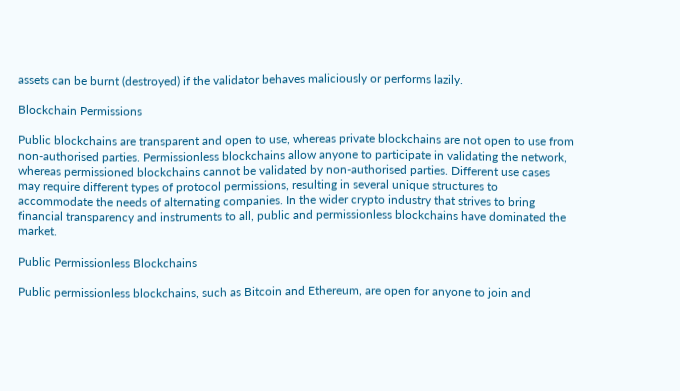assets can be burnt (destroyed) if the validator behaves maliciously or performs lazily.

Blockchain Permissions

Public blockchains are transparent and open to use, whereas private blockchains are not open to use from non-authorised parties. Permissionless blockchains allow anyone to participate in validating the network, whereas permissioned blockchains cannot be validated by non-authorised parties. Different use cases may require different types of protocol permissions, resulting in several unique structures to accommodate the needs of alternating companies. In the wider crypto industry that strives to bring financial transparency and instruments to all, public and permissionless blockchains have dominated the market.

Public Permissionless Blockchains

Public permissionless blockchains, such as Bitcoin and Ethereum, are open for anyone to join and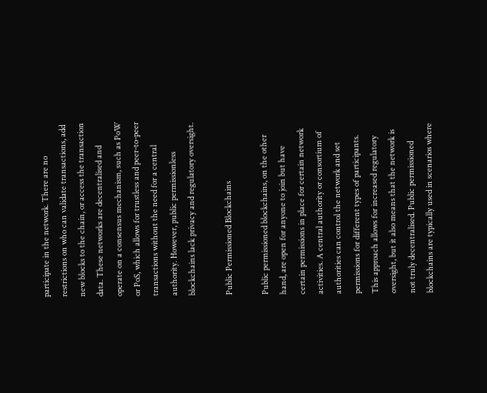participate in the network. There are no restrictions on who can validate transactions, add new blocks to the chain, or access the transaction data. These networks are decentralised and operate on a consensus mechanism, such as PoW or PoS, which allows for trustless and peer-to-peer transactions without the need for a central authority. However, public permissionless blockchains lack privacy and regulatory oversight.

Public Permissioned Blockchains

Public permissioned blockchains, on the other hand, are open for anyone to join but have certain permissions in place for certain network activities. A central authority or consortium of authorities can control the network and set permissions for different types of participants. This approach allows for increased regulatory oversight, but it also means that the network is not truly decentralised. Public permissioned blockchains are typically used in scenarios where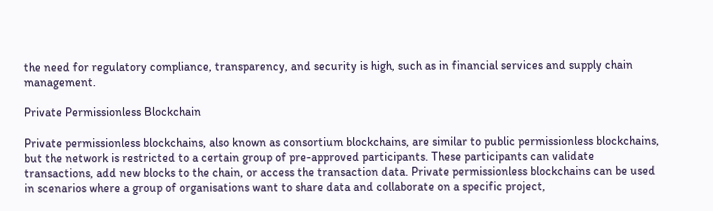the need for regulatory compliance, transparency, and security is high, such as in financial services and supply chain management.

Private Permissionless Blockchain

Private permissionless blockchains, also known as consortium blockchains, are similar to public permissionless blockchains, but the network is restricted to a certain group of pre-approved participants. These participants can validate transactions, add new blocks to the chain, or access the transaction data. Private permissionless blockchains can be used in scenarios where a group of organisations want to share data and collaborate on a specific project,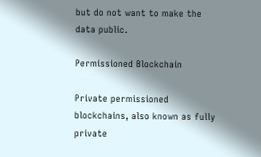but do not want to make the data public.

Permissioned Blockchain

Private permissioned blockchains, also known as fully private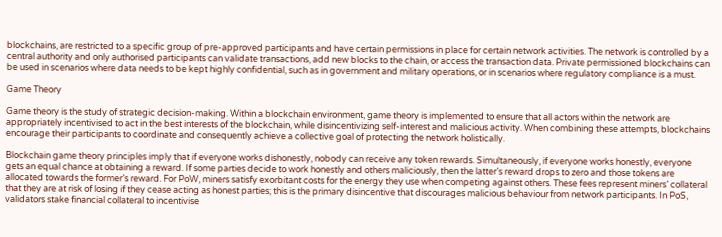blockchains, are restricted to a specific group of pre-approved participants and have certain permissions in place for certain network activities. The network is controlled by a central authority and only authorised participants can validate transactions, add new blocks to the chain, or access the transaction data. Private permissioned blockchains can be used in scenarios where data needs to be kept highly confidential, such as in government and military operations, or in scenarios where regulatory compliance is a must.

Game Theory

Game theory is the study of strategic decision-making. Within a blockchain environment, game theory is implemented to ensure that all actors within the network are appropriately incentivised to act in the best interests of the blockchain, while disincentivizing self-interest and malicious activity. When combining these attempts, blockchains encourage their participants to coordinate and consequently achieve a collective goal of protecting the network holistically.

Blockchain game theory principles imply that if everyone works dishonestly, nobody can receive any token rewards. Simultaneously, if everyone works honestly, everyone gets an equal chance at obtaining a reward. If some parties decide to work honestly and others maliciously, then the latter’s reward drops to zero and those tokens are allocated towards the former’s reward. For PoW, miners satisfy exorbitant costs for the energy they use when competing against others. These fees represent miners’ collateral that they are at risk of losing if they cease acting as honest parties; this is the primary disincentive that discourages malicious behaviour from network participants. In PoS, validators stake financial collateral to incentivise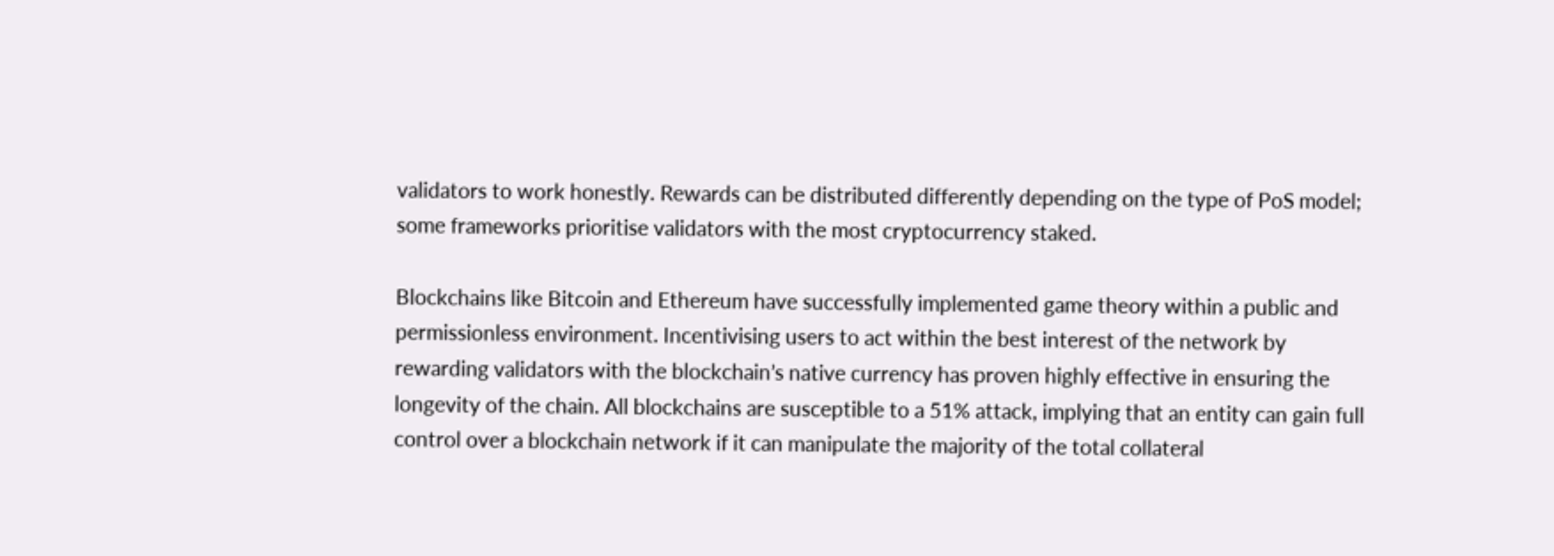validators to work honestly. Rewards can be distributed differently depending on the type of PoS model; some frameworks prioritise validators with the most cryptocurrency staked.

Blockchains like Bitcoin and Ethereum have successfully implemented game theory within a public and permissionless environment. Incentivising users to act within the best interest of the network by rewarding validators with the blockchain’s native currency has proven highly effective in ensuring the longevity of the chain. All blockchains are susceptible to a 51% attack, implying that an entity can gain full control over a blockchain network if it can manipulate the majority of the total collateral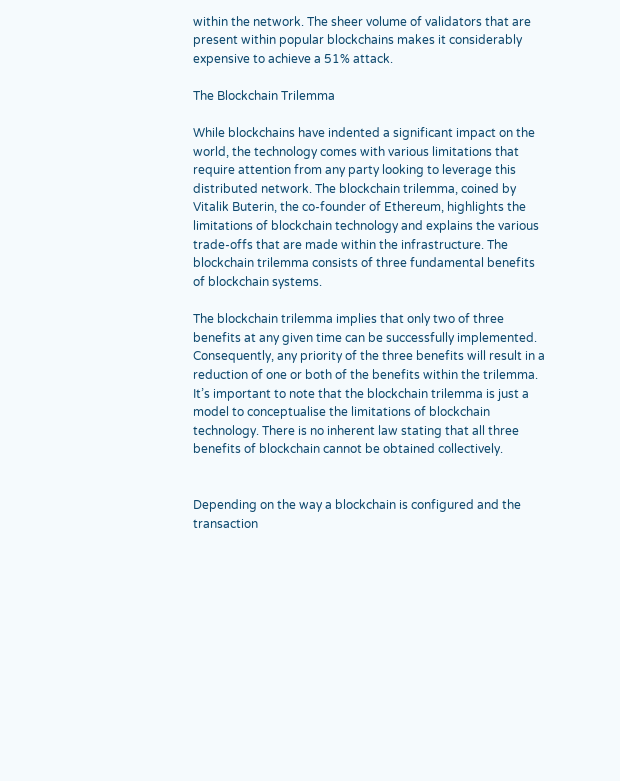within the network. The sheer volume of validators that are present within popular blockchains makes it considerably expensive to achieve a 51% attack.

The Blockchain Trilemma

While blockchains have indented a significant impact on the world, the technology comes with various limitations that require attention from any party looking to leverage this distributed network. The blockchain trilemma, coined by Vitalik Buterin, the co-founder of Ethereum, highlights the limitations of blockchain technology and explains the various trade-offs that are made within the infrastructure. The blockchain trilemma consists of three fundamental benefits of blockchain systems.

The blockchain trilemma implies that only two of three benefits at any given time can be successfully implemented. Consequently, any priority of the three benefits will result in a reduction of one or both of the benefits within the trilemma. It’s important to note that the blockchain trilemma is just a model to conceptualise the limitations of blockchain technology. There is no inherent law stating that all three benefits of blockchain cannot be obtained collectively.


Depending on the way a blockchain is configured and the transaction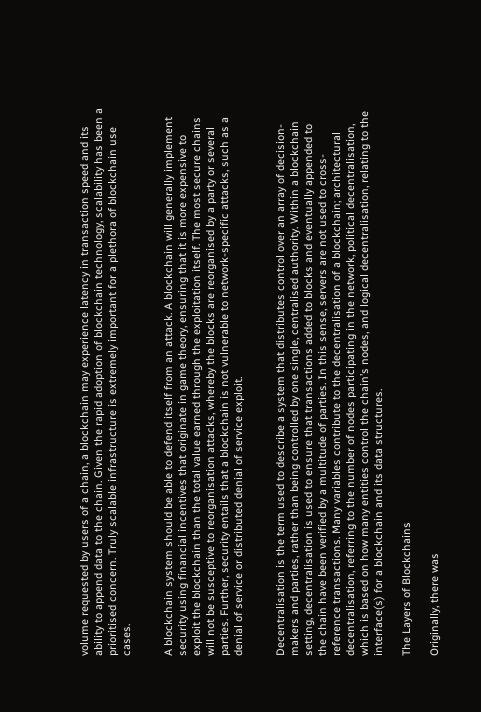volume requested by users of a chain, a blockchain may experience latency in transaction speed and its ability to append data to the chain. Given the rapid adoption of blockchain technology, scalability has been a prioritised concern. Truly scalable infrastructure is extremely important for a plethora of blockchain use cases.


A blockchain system should be able to defend itself from an attack. A blockchain will generally implement security using financial incentives that originate in game theory, ensuring that it is more expensive to exploit the blockchain than the total value earned through the exploitation itself. The most secure chains will not be susceptive to reorganisation attacks, whereby the blocks are reorganised by a party or several parties. Further, security entails that a blockchain is not vulnerable to network-specific attacks, such as a denial of service or distributed denial of service exploit.


Decentralisation is the term used to describe a system that distributes control over an array of decision-makers and parties, rather than being controlled by one single, centralised authority. Within a blockchain setting, decentralisation is used to ensure that transactions added to blocks and eventually appended to the chain have been verified by a multitude of parties. In this sense, servers are not used to cross-reference transactions. Many variables contribute to the decentralisation of a blockchain; architectural decentralisation, referring to the number of nodes participating in the network, political decentralisation, which is based on how many entities control the chain’s nodes, and logical decentralisation, relating to the interface(s) for a blockchain and its data structures.

The Layers of Blockchains

Originally, there was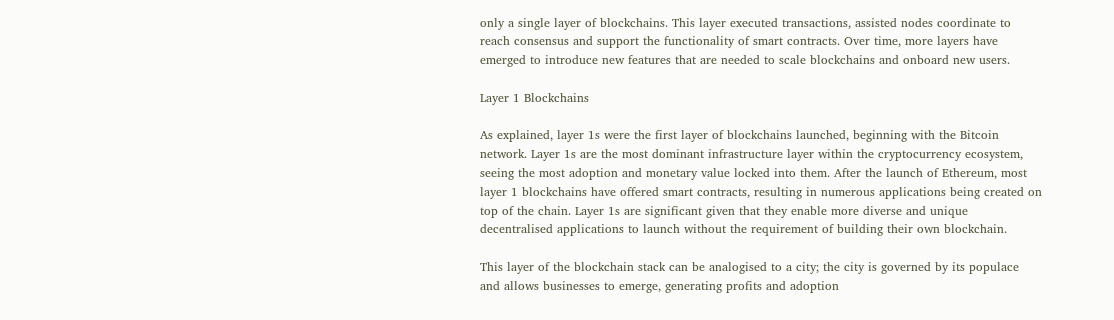only a single layer of blockchains. This layer executed transactions, assisted nodes coordinate to reach consensus and support the functionality of smart contracts. Over time, more layers have emerged to introduce new features that are needed to scale blockchains and onboard new users.

Layer 1 Blockchains

As explained, layer 1s were the first layer of blockchains launched, beginning with the Bitcoin network. Layer 1s are the most dominant infrastructure layer within the cryptocurrency ecosystem, seeing the most adoption and monetary value locked into them. After the launch of Ethereum, most layer 1 blockchains have offered smart contracts, resulting in numerous applications being created on top of the chain. Layer 1s are significant given that they enable more diverse and unique decentralised applications to launch without the requirement of building their own blockchain.

This layer of the blockchain stack can be analogised to a city; the city is governed by its populace and allows businesses to emerge, generating profits and adoption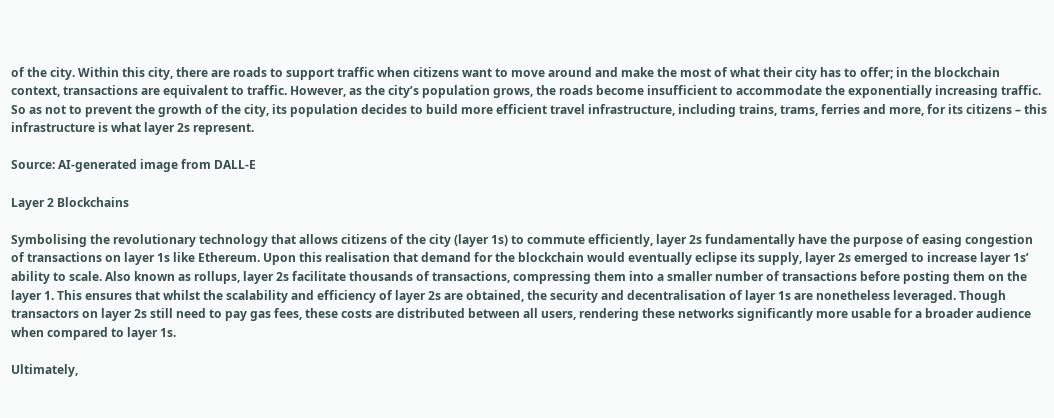of the city. Within this city, there are roads to support traffic when citizens want to move around and make the most of what their city has to offer; in the blockchain context, transactions are equivalent to traffic. However, as the city’s population grows, the roads become insufficient to accommodate the exponentially increasing traffic. So as not to prevent the growth of the city, its population decides to build more efficient travel infrastructure, including trains, trams, ferries and more, for its citizens – this infrastructure is what layer 2s represent.

Source: AI-generated image from DALL-E

Layer 2 Blockchains

Symbolising the revolutionary technology that allows citizens of the city (layer 1s) to commute efficiently, layer 2s fundamentally have the purpose of easing congestion of transactions on layer 1s like Ethereum. Upon this realisation that demand for the blockchain would eventually eclipse its supply, layer 2s emerged to increase layer 1s’ ability to scale. Also known as rollups, layer 2s facilitate thousands of transactions, compressing them into a smaller number of transactions before posting them on the layer 1. This ensures that whilst the scalability and efficiency of layer 2s are obtained, the security and decentralisation of layer 1s are nonetheless leveraged. Though transactors on layer 2s still need to pay gas fees, these costs are distributed between all users, rendering these networks significantly more usable for a broader audience when compared to layer 1s.

Ultimately,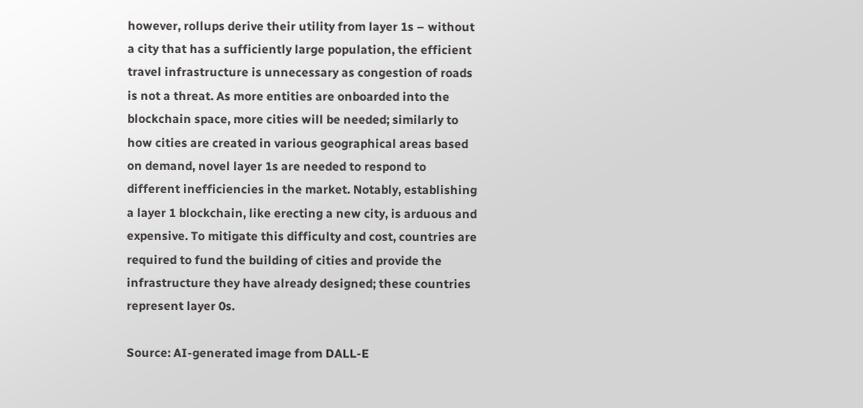however, rollups derive their utility from layer 1s – without a city that has a sufficiently large population, the efficient travel infrastructure is unnecessary as congestion of roads is not a threat. As more entities are onboarded into the blockchain space, more cities will be needed; similarly to how cities are created in various geographical areas based on demand, novel layer 1s are needed to respond to different inefficiencies in the market. Notably, establishing a layer 1 blockchain, like erecting a new city, is arduous and expensive. To mitigate this difficulty and cost, countries are required to fund the building of cities and provide the infrastructure they have already designed; these countries represent layer 0s.

Source: AI-generated image from DALL-E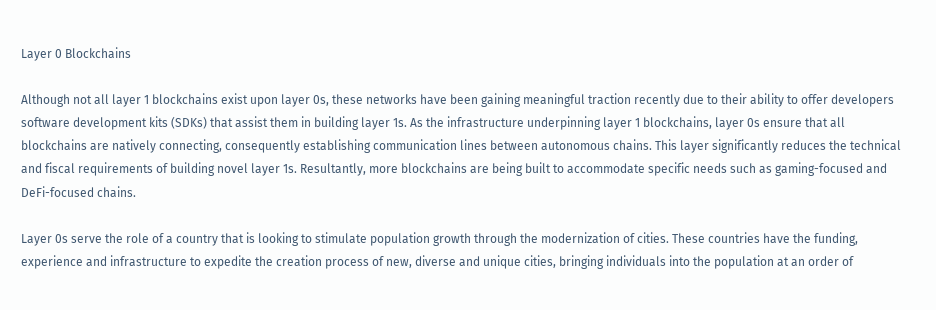Layer 0 Blockchains

Although not all layer 1 blockchains exist upon layer 0s, these networks have been gaining meaningful traction recently due to their ability to offer developers software development kits (SDKs) that assist them in building layer 1s. As the infrastructure underpinning layer 1 blockchains, layer 0s ensure that all blockchains are natively connecting, consequently establishing communication lines between autonomous chains. This layer significantly reduces the technical and fiscal requirements of building novel layer 1s. Resultantly, more blockchains are being built to accommodate specific needs such as gaming-focused and DeFi-focused chains.

Layer 0s serve the role of a country that is looking to stimulate population growth through the modernization of cities. These countries have the funding, experience and infrastructure to expedite the creation process of new, diverse and unique cities, bringing individuals into the population at an order of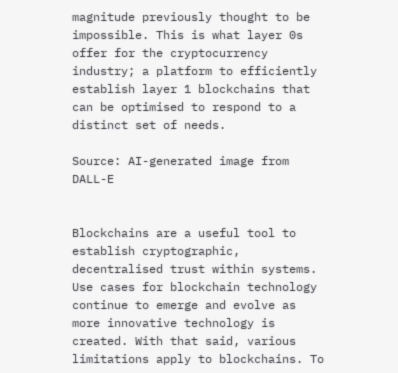magnitude previously thought to be impossible. This is what layer 0s offer for the cryptocurrency industry; a platform to efficiently establish layer 1 blockchains that can be optimised to respond to a distinct set of needs.

Source: AI-generated image from DALL-E


Blockchains are a useful tool to establish cryptographic, decentralised trust within systems. Use cases for blockchain technology continue to emerge and evolve as more innovative technology is created. With that said, various limitations apply to blockchains. To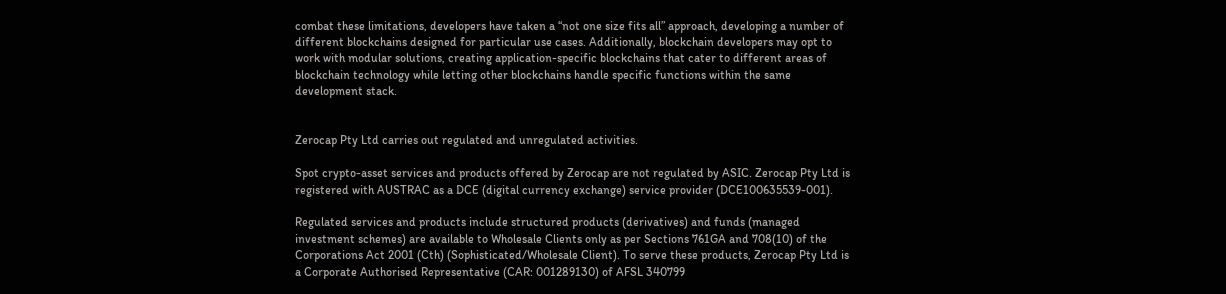combat these limitations, developers have taken a “not one size fits all” approach, developing a number of different blockchains designed for particular use cases. Additionally, blockchain developers may opt to work with modular solutions, creating application-specific blockchains that cater to different areas of blockchain technology while letting other blockchains handle specific functions within the same development stack.


Zerocap Pty Ltd carries out regulated and unregulated activities.

Spot crypto-asset services and products offered by Zerocap are not regulated by ASIC. Zerocap Pty Ltd is registered with AUSTRAC as a DCE (digital currency exchange) service provider (DCE100635539-001).

Regulated services and products include structured products (derivatives) and funds (managed investment schemes) are available to Wholesale Clients only as per Sections 761GA and 708(10) of the Corporations Act 2001 (Cth) (Sophisticated/Wholesale Client). To serve these products, Zerocap Pty Ltd is a Corporate Authorised Representative (CAR: 001289130) of AFSL 340799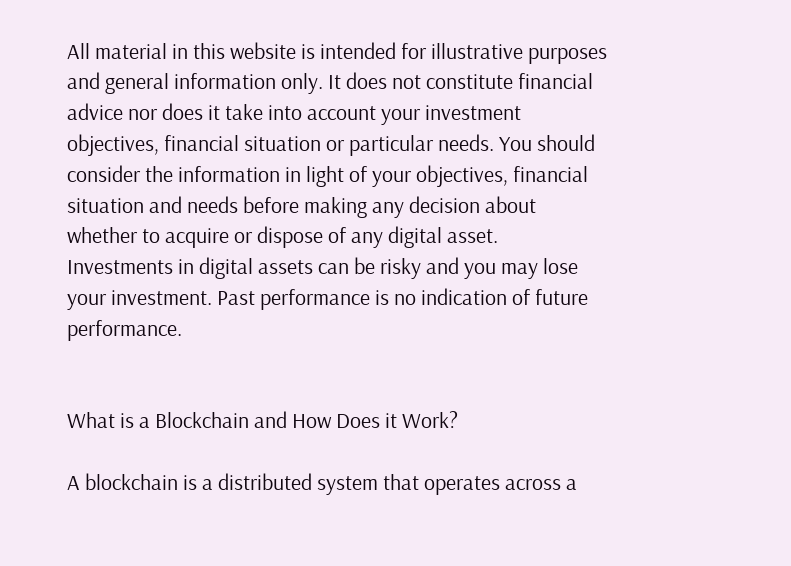All material in this website is intended for illustrative purposes and general information only. It does not constitute financial advice nor does it take into account your investment objectives, financial situation or particular needs. You should consider the information in light of your objectives, financial situation and needs before making any decision about whether to acquire or dispose of any digital asset. Investments in digital assets can be risky and you may lose your investment. Past performance is no indication of future performance.


What is a Blockchain and How Does it Work?

A blockchain is a distributed system that operates across a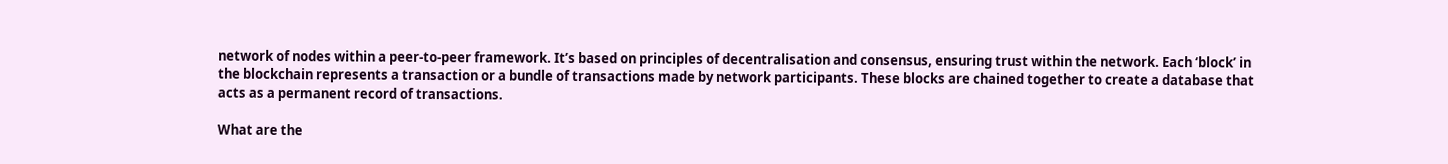network of nodes within a peer-to-peer framework. It’s based on principles of decentralisation and consensus, ensuring trust within the network. Each ‘block’ in the blockchain represents a transaction or a bundle of transactions made by network participants. These blocks are chained together to create a database that acts as a permanent record of transactions.

What are the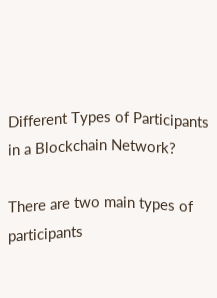Different Types of Participants in a Blockchain Network?

There are two main types of participants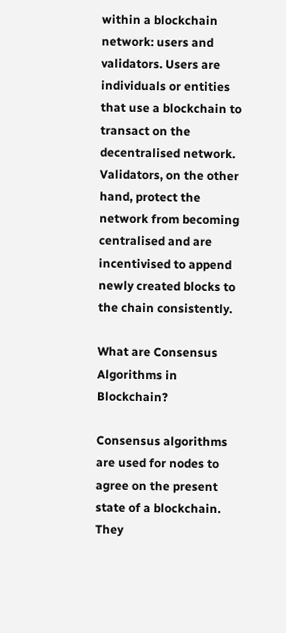within a blockchain network: users and validators. Users are individuals or entities that use a blockchain to transact on the decentralised network. Validators, on the other hand, protect the network from becoming centralised and are incentivised to append newly created blocks to the chain consistently.

What are Consensus Algorithms in Blockchain?

Consensus algorithms are used for nodes to agree on the present state of a blockchain. They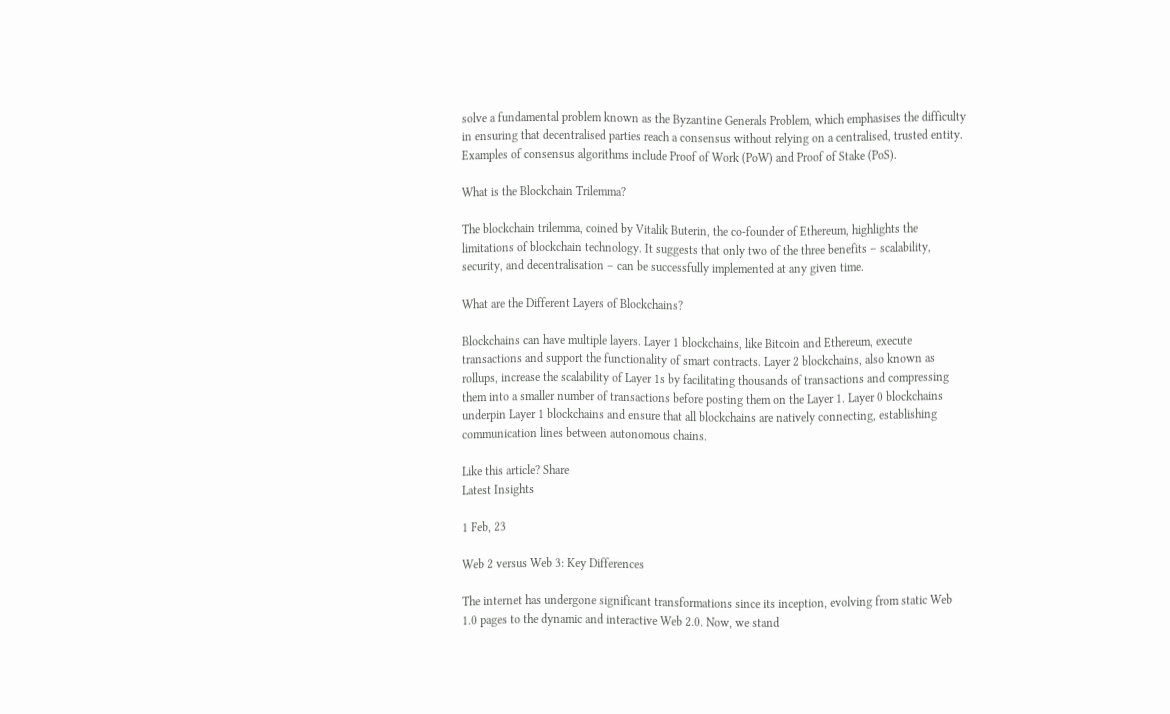solve a fundamental problem known as the Byzantine Generals Problem, which emphasises the difficulty in ensuring that decentralised parties reach a consensus without relying on a centralised, trusted entity. Examples of consensus algorithms include Proof of Work (PoW) and Proof of Stake (PoS).

What is the Blockchain Trilemma?

The blockchain trilemma, coined by Vitalik Buterin, the co-founder of Ethereum, highlights the limitations of blockchain technology. It suggests that only two of the three benefits – scalability, security, and decentralisation – can be successfully implemented at any given time.

What are the Different Layers of Blockchains?

Blockchains can have multiple layers. Layer 1 blockchains, like Bitcoin and Ethereum, execute transactions and support the functionality of smart contracts. Layer 2 blockchains, also known as rollups, increase the scalability of Layer 1s by facilitating thousands of transactions and compressing them into a smaller number of transactions before posting them on the Layer 1. Layer 0 blockchains underpin Layer 1 blockchains and ensure that all blockchains are natively connecting, establishing communication lines between autonomous chains.

Like this article? Share
Latest Insights

1 Feb, 23

Web 2 versus Web 3: Key Differences

The internet has undergone significant transformations since its inception, evolving from static Web 1.0 pages to the dynamic and interactive Web 2.0. Now, we stand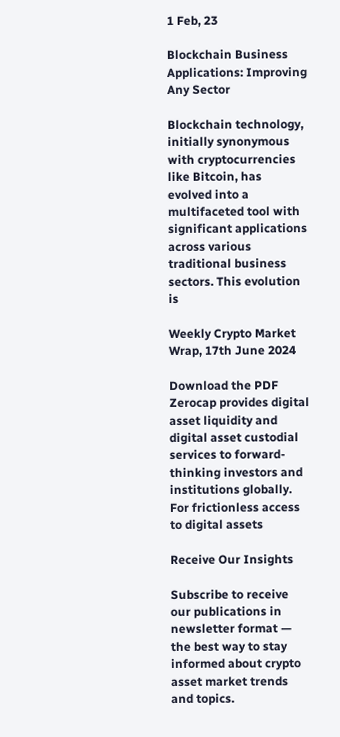1 Feb, 23

Blockchain Business Applications: Improving Any Sector

Blockchain technology, initially synonymous with cryptocurrencies like Bitcoin, has evolved into a multifaceted tool with significant applications across various traditional business sectors. This evolution is

Weekly Crypto Market Wrap, 17th June 2024

Download the PDF Zerocap provides digital asset liquidity and digital asset custodial services to forward-thinking investors and institutions globally. For frictionless access to digital assets

Receive Our Insights

Subscribe to receive our publications in newsletter format — the best way to stay informed about crypto asset market trends and topics.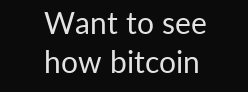Want to see how bitcoin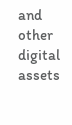and other digital assets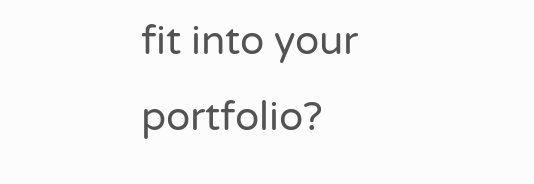fit into your portfolio?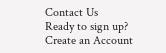Contact Us
Ready to sign up?
Create an Account